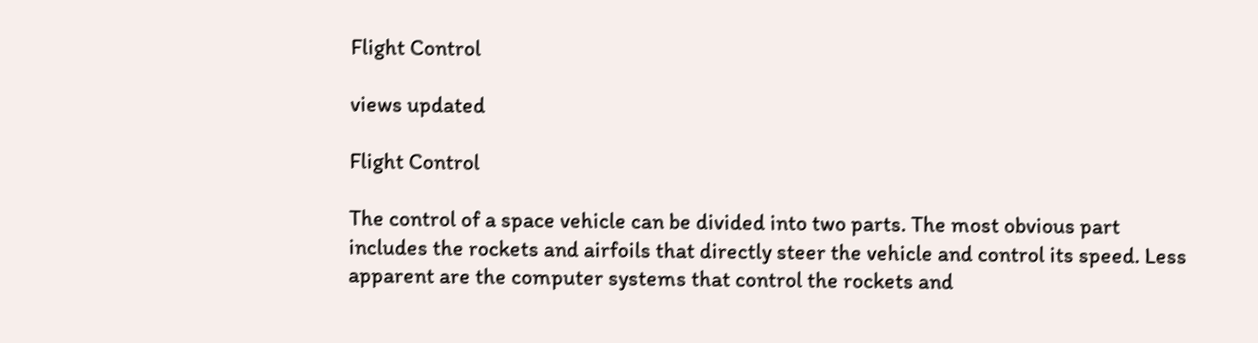Flight Control

views updated

Flight Control

The control of a space vehicle can be divided into two parts. The most obvious part includes the rockets and airfoils that directly steer the vehicle and control its speed. Less apparent are the computer systems that control the rockets and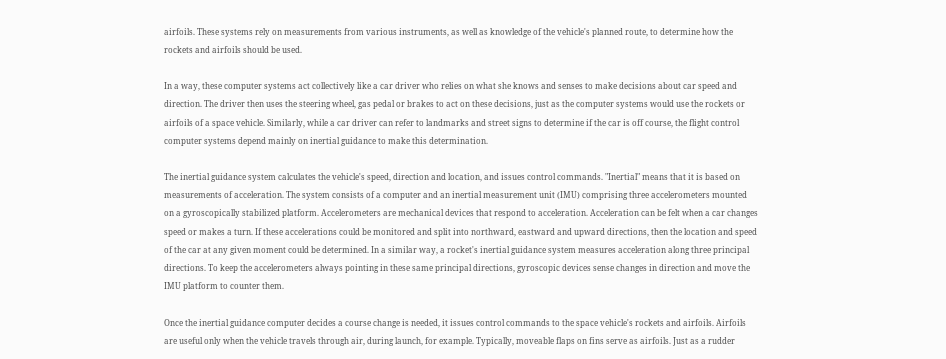airfoils. These systems rely on measurements from various instruments, as well as knowledge of the vehicle's planned route, to determine how the rockets and airfoils should be used.

In a way, these computer systems act collectively like a car driver who relies on what she knows and senses to make decisions about car speed and direction. The driver then uses the steering wheel, gas pedal or brakes to act on these decisions, just as the computer systems would use the rockets or airfoils of a space vehicle. Similarly, while a car driver can refer to landmarks and street signs to determine if the car is off course, the flight control computer systems depend mainly on inertial guidance to make this determination.

The inertial guidance system calculates the vehicle's speed, direction and location, and issues control commands. "Inertial" means that it is based on measurements of acceleration. The system consists of a computer and an inertial measurement unit (IMU) comprising three accelerometers mounted on a gyroscopically stabilized platform. Accelerometers are mechanical devices that respond to acceleration. Acceleration can be felt when a car changes speed or makes a turn. If these accelerations could be monitored and split into northward, eastward and upward directions, then the location and speed of the car at any given moment could be determined. In a similar way, a rocket's inertial guidance system measures acceleration along three principal directions. To keep the accelerometers always pointing in these same principal directions, gyroscopic devices sense changes in direction and move the IMU platform to counter them.

Once the inertial guidance computer decides a course change is needed, it issues control commands to the space vehicle's rockets and airfoils. Airfoils are useful only when the vehicle travels through air, during launch, for example. Typically, moveable flaps on fins serve as airfoils. Just as a rudder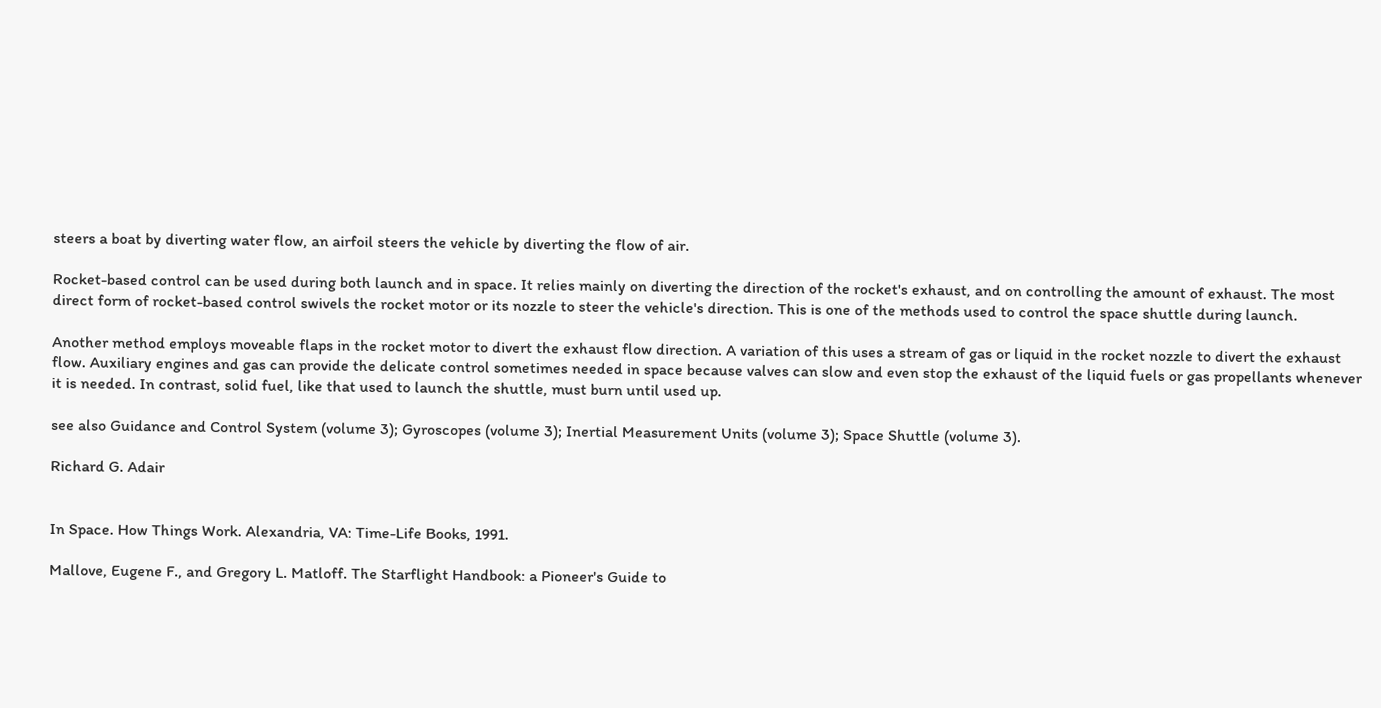steers a boat by diverting water flow, an airfoil steers the vehicle by diverting the flow of air.

Rocket-based control can be used during both launch and in space. It relies mainly on diverting the direction of the rocket's exhaust, and on controlling the amount of exhaust. The most direct form of rocket-based control swivels the rocket motor or its nozzle to steer the vehicle's direction. This is one of the methods used to control the space shuttle during launch.

Another method employs moveable flaps in the rocket motor to divert the exhaust flow direction. A variation of this uses a stream of gas or liquid in the rocket nozzle to divert the exhaust flow. Auxiliary engines and gas can provide the delicate control sometimes needed in space because valves can slow and even stop the exhaust of the liquid fuels or gas propellants whenever it is needed. In contrast, solid fuel, like that used to launch the shuttle, must burn until used up.

see also Guidance and Control System (volume 3); Gyroscopes (volume 3); Inertial Measurement Units (volume 3); Space Shuttle (volume 3).

Richard G. Adair


In Space. How Things Work. Alexandria, VA: Time-Life Books, 1991.

Mallove, Eugene F., and Gregory L. Matloff. The Starflight Handbook: a Pioneer's Guide to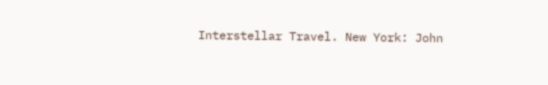Interstellar Travel. New York: John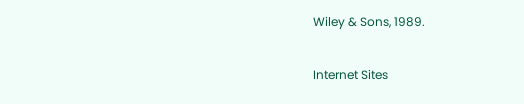Wiley & Sons, 1989.

Internet Sites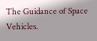The Guidance of Space Vehicles.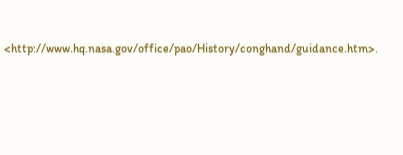<http://www.hq.nasa.gov/office/pao/History/conghand/guidance.htm>.